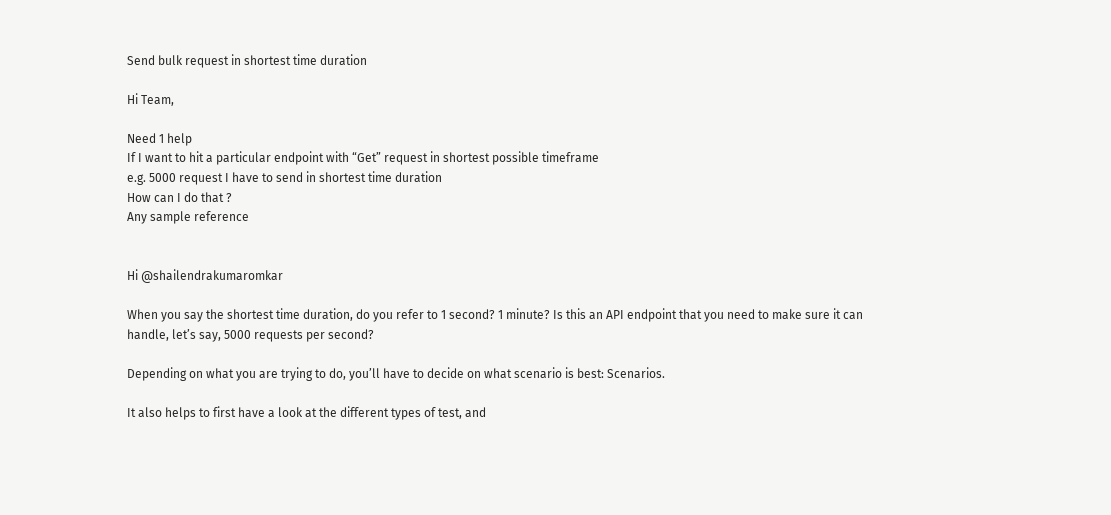Send bulk request in shortest time duration

Hi Team,

Need 1 help
If I want to hit a particular endpoint with “Get” request in shortest possible timeframe
e.g. 5000 request I have to send in shortest time duration
How can I do that ?
Any sample reference


Hi @shailendrakumaromkar

When you say the shortest time duration, do you refer to 1 second? 1 minute? Is this an API endpoint that you need to make sure it can handle, let’s say, 5000 requests per second?

Depending on what you are trying to do, you’ll have to decide on what scenario is best: Scenarios.

It also helps to first have a look at the different types of test, and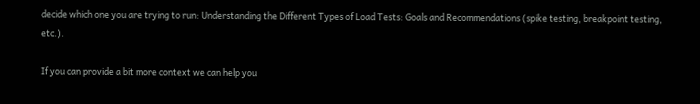decide which one you are trying to run: Understanding the Different Types of Load Tests: Goals and Recommendations (spike testing, breakpoint testing, etc.).

If you can provide a bit more context we can help you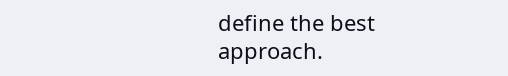define the best approach.